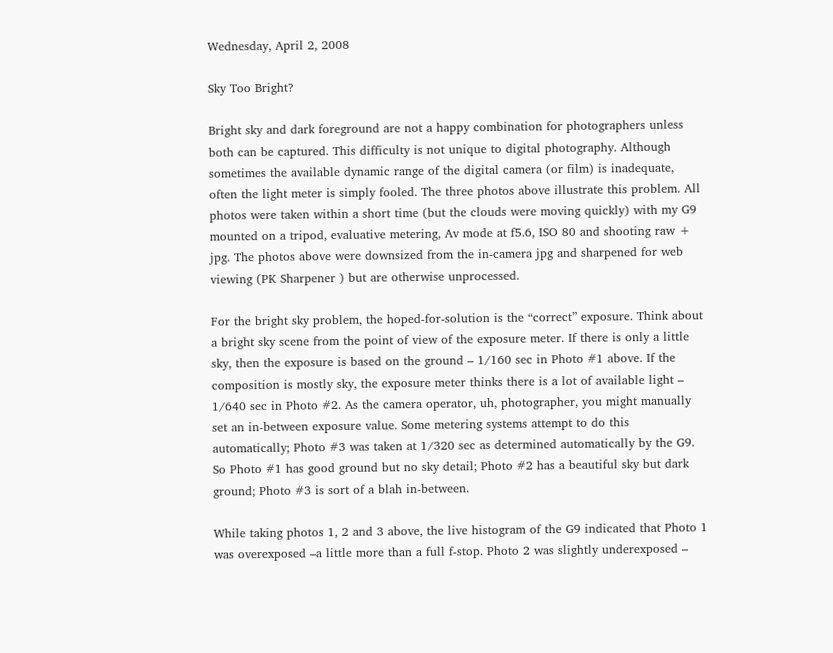Wednesday, April 2, 2008

Sky Too Bright?

Bright sky and dark foreground are not a happy combination for photographers unless both can be captured. This difficulty is not unique to digital photography. Although sometimes the available dynamic range of the digital camera (or film) is inadequate, often the light meter is simply fooled. The three photos above illustrate this problem. All photos were taken within a short time (but the clouds were moving quickly) with my G9 mounted on a tripod, evaluative metering, Av mode at f5.6, ISO 80 and shooting raw + jpg. The photos above were downsized from the in-camera jpg and sharpened for web viewing (PK Sharpener ) but are otherwise unprocessed.

For the bright sky problem, the hoped-for-solution is the “correct” exposure. Think about a bright sky scene from the point of view of the exposure meter. If there is only a little sky, then the exposure is based on the ground – 1/160 sec in Photo #1 above. If the composition is mostly sky, the exposure meter thinks there is a lot of available light – 1/640 sec in Photo #2. As the camera operator, uh, photographer, you might manually set an in-between exposure value. Some metering systems attempt to do this automatically; Photo #3 was taken at 1/320 sec as determined automatically by the G9. So Photo #1 has good ground but no sky detail; Photo #2 has a beautiful sky but dark ground; Photo #3 is sort of a blah in-between.

While taking photos 1, 2 and 3 above, the live histogram of the G9 indicated that Photo 1 was overexposed –a little more than a full f-stop. Photo 2 was slightly underexposed –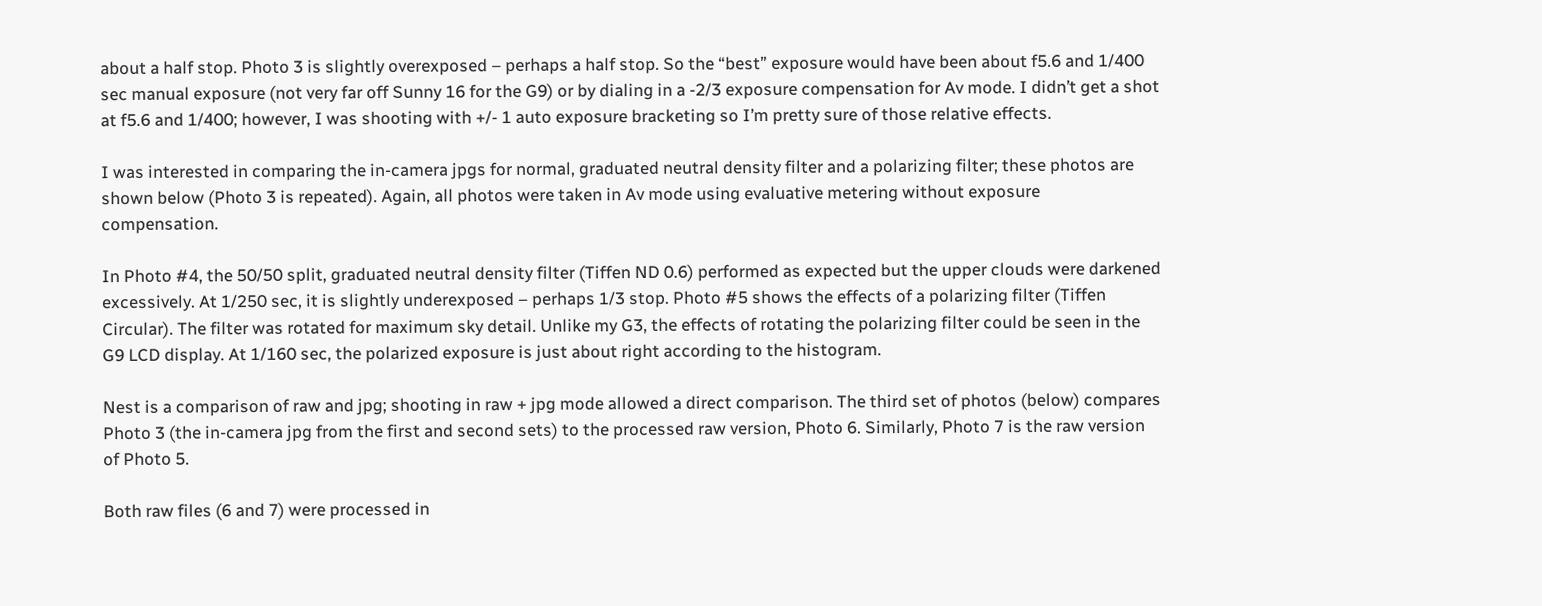about a half stop. Photo 3 is slightly overexposed – perhaps a half stop. So the “best” exposure would have been about f5.6 and 1/400 sec manual exposure (not very far off Sunny 16 for the G9) or by dialing in a -2/3 exposure compensation for Av mode. I didn’t get a shot at f5.6 and 1/400; however, I was shooting with +/- 1 auto exposure bracketing so I’m pretty sure of those relative effects.

I was interested in comparing the in-camera jpgs for normal, graduated neutral density filter and a polarizing filter; these photos are shown below (Photo 3 is repeated). Again, all photos were taken in Av mode using evaluative metering without exposure compensation.

In Photo #4, the 50/50 split, graduated neutral density filter (Tiffen ND 0.6) performed as expected but the upper clouds were darkened excessively. At 1/250 sec, it is slightly underexposed – perhaps 1/3 stop. Photo #5 shows the effects of a polarizing filter (Tiffen Circular). The filter was rotated for maximum sky detail. Unlike my G3, the effects of rotating the polarizing filter could be seen in the G9 LCD display. At 1/160 sec, the polarized exposure is just about right according to the histogram.

Nest is a comparison of raw and jpg; shooting in raw + jpg mode allowed a direct comparison. The third set of photos (below) compares Photo 3 (the in-camera jpg from the first and second sets) to the processed raw version, Photo 6. Similarly, Photo 7 is the raw version of Photo 5.

Both raw files (6 and 7) were processed in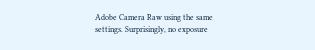Adobe Camera Raw using the same settings. Surprisingly, no exposure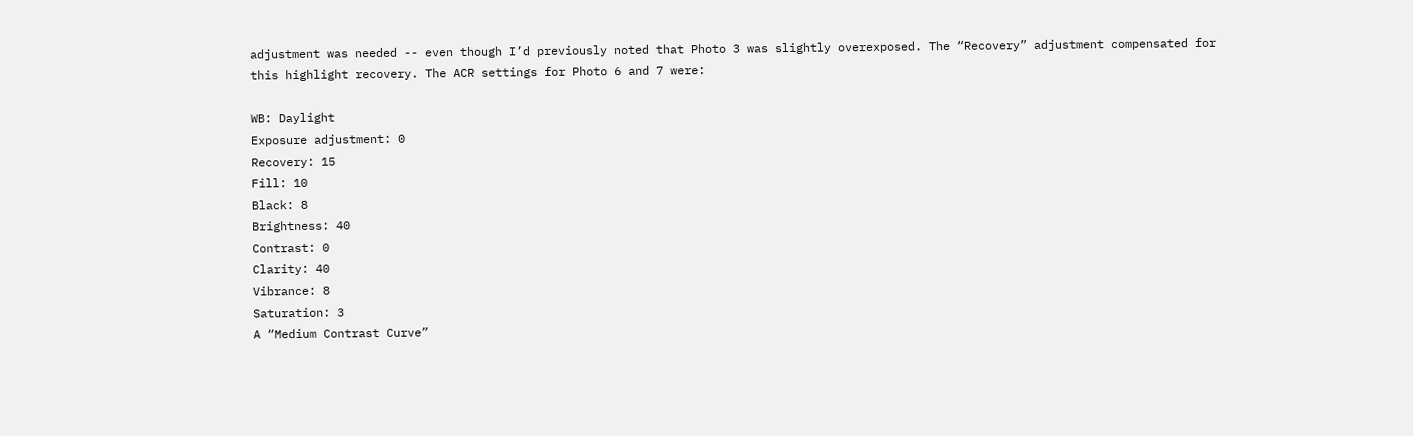adjustment was needed -- even though I’d previously noted that Photo 3 was slightly overexposed. The “Recovery” adjustment compensated for this highlight recovery. The ACR settings for Photo 6 and 7 were:

WB: Daylight
Exposure adjustment: 0
Recovery: 15
Fill: 10
Black: 8
Brightness: 40
Contrast: 0
Clarity: 40
Vibrance: 8
Saturation: 3
A “Medium Contrast Curve”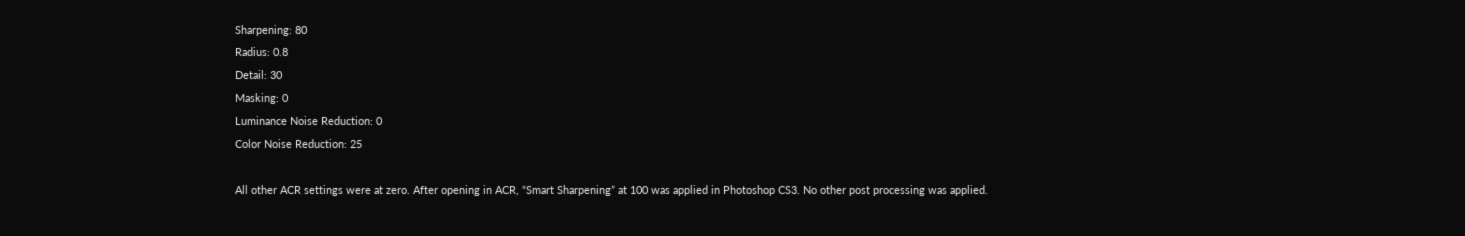Sharpening: 80
Radius: 0.8
Detail: 30
Masking: 0
Luminance Noise Reduction: 0
Color Noise Reduction: 25

All other ACR settings were at zero. After opening in ACR, “Smart Sharpening” at 100 was applied in Photoshop CS3. No other post processing was applied.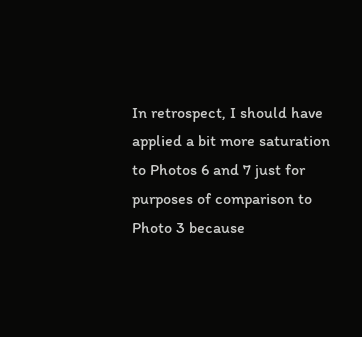In retrospect, I should have applied a bit more saturation to Photos 6 and 7 just for purposes of comparison to Photo 3 because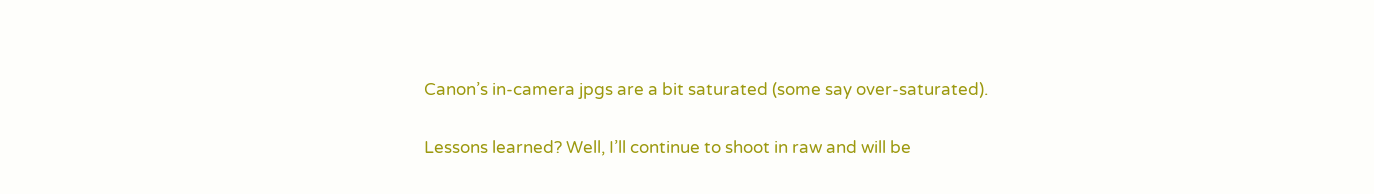Canon’s in-camera jpgs are a bit saturated (some say over-saturated).

Lessons learned? Well, I’ll continue to shoot in raw and will be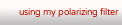using my polarizing filter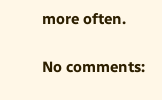more often.

No comments: